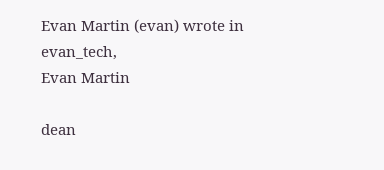Evan Martin (evan) wrote in evan_tech,
Evan Martin

dean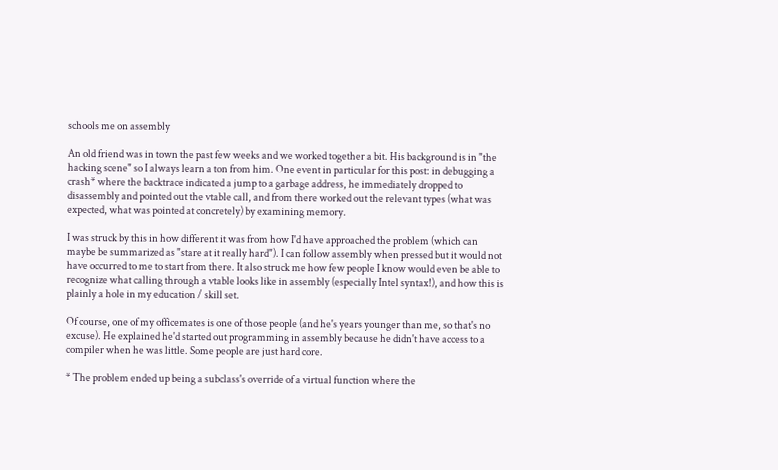schools me on assembly

An old friend was in town the past few weeks and we worked together a bit. His background is in "the hacking scene" so I always learn a ton from him. One event in particular for this post: in debugging a crash* where the backtrace indicated a jump to a garbage address, he immediately dropped to disassembly and pointed out the vtable call, and from there worked out the relevant types (what was expected, what was pointed at concretely) by examining memory.

I was struck by this in how different it was from how I'd have approached the problem (which can maybe be summarized as "stare at it really hard"). I can follow assembly when pressed but it would not have occurred to me to start from there. It also struck me how few people I know would even be able to recognize what calling through a vtable looks like in assembly (especially Intel syntax!), and how this is plainly a hole in my education / skill set.

Of course, one of my officemates is one of those people (and he's years younger than me, so that's no excuse). He explained he'd started out programming in assembly because he didn't have access to a compiler when he was little. Some people are just hard core.

* The problem ended up being a subclass's override of a virtual function where the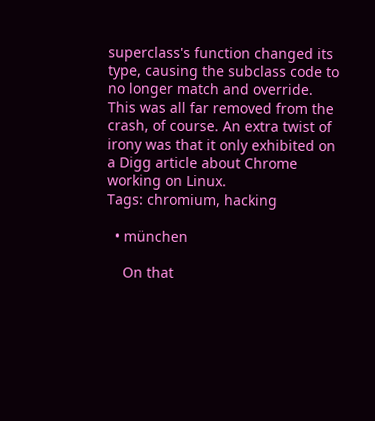superclass's function changed its type, causing the subclass code to no longer match and override. This was all far removed from the crash, of course. An extra twist of irony was that it only exhibited on a Digg article about Chrome working on Linux.
Tags: chromium, hacking

  • münchen

    On that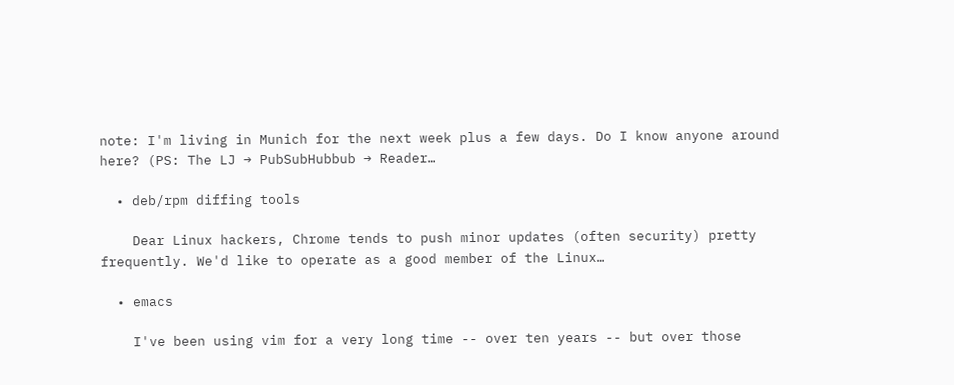note: I'm living in Munich for the next week plus a few days. Do I know anyone around here? (PS: The LJ → PubSubHubbub → Reader…

  • deb/rpm diffing tools

    Dear Linux hackers, Chrome tends to push minor updates (often security) pretty frequently. We'd like to operate as a good member of the Linux…

  • emacs

    I've been using vim for a very long time -- over ten years -- but over those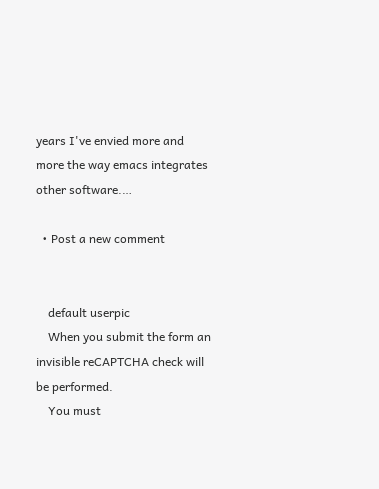years I've envied more and more the way emacs integrates other software.…

  • Post a new comment


    default userpic
    When you submit the form an invisible reCAPTCHA check will be performed.
    You must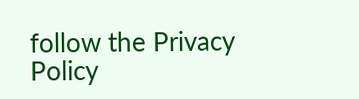follow the Privacy Policy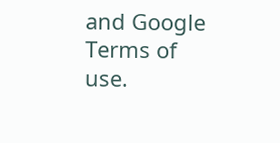and Google Terms of use.